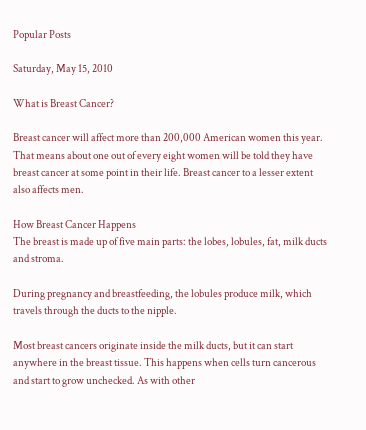Popular Posts

Saturday, May 15, 2010

What is Breast Cancer?

Breast cancer will affect more than 200,000 American women this year. That means about one out of every eight women will be told they have breast cancer at some point in their life. Breast cancer to a lesser extent also affects men.

How Breast Cancer Happens
The breast is made up of five main parts: the lobes, lobules, fat, milk ducts and stroma.

During pregnancy and breastfeeding, the lobules produce milk, which travels through the ducts to the nipple.

Most breast cancers originate inside the milk ducts, but it can start anywhere in the breast tissue. This happens when cells turn cancerous and start to grow unchecked. As with other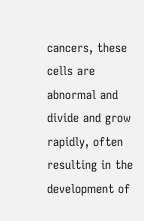cancers, these cells are abnormal and divide and grow rapidly, often resulting in the development of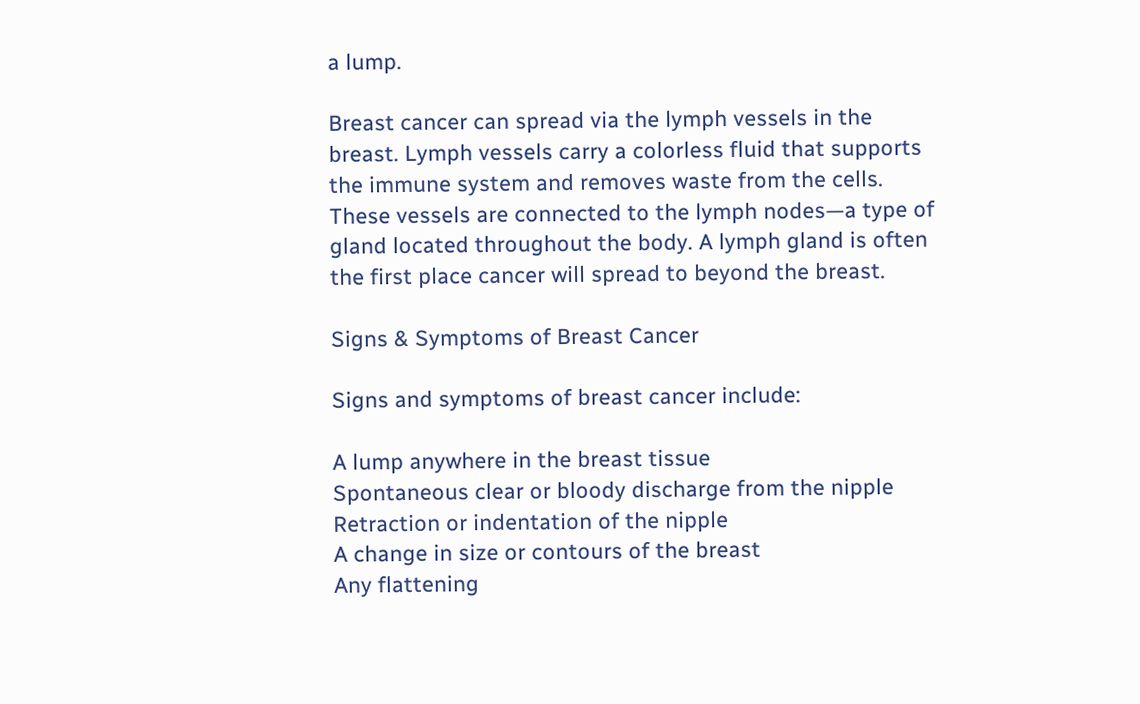a lump.

Breast cancer can spread via the lymph vessels in the breast. Lymph vessels carry a colorless fluid that supports the immune system and removes waste from the cells. These vessels are connected to the lymph nodes—a type of gland located throughout the body. A lymph gland is often the first place cancer will spread to beyond the breast.

Signs & Symptoms of Breast Cancer

Signs and symptoms of breast cancer include:

A lump anywhere in the breast tissue
Spontaneous clear or bloody discharge from the nipple
Retraction or indentation of the nipple
A change in size or contours of the breast
Any flattening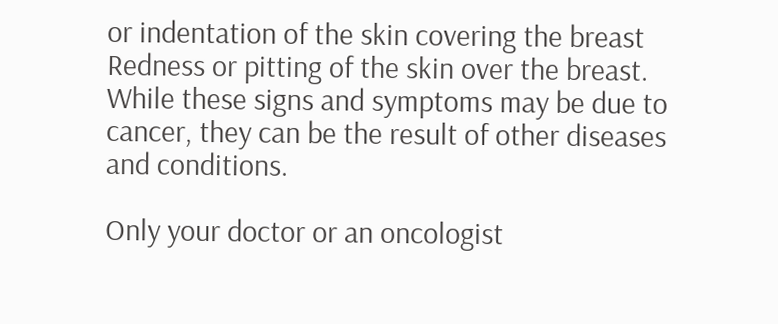or indentation of the skin covering the breast
Redness or pitting of the skin over the breast.
While these signs and symptoms may be due to cancer, they can be the result of other diseases and conditions.

Only your doctor or an oncologist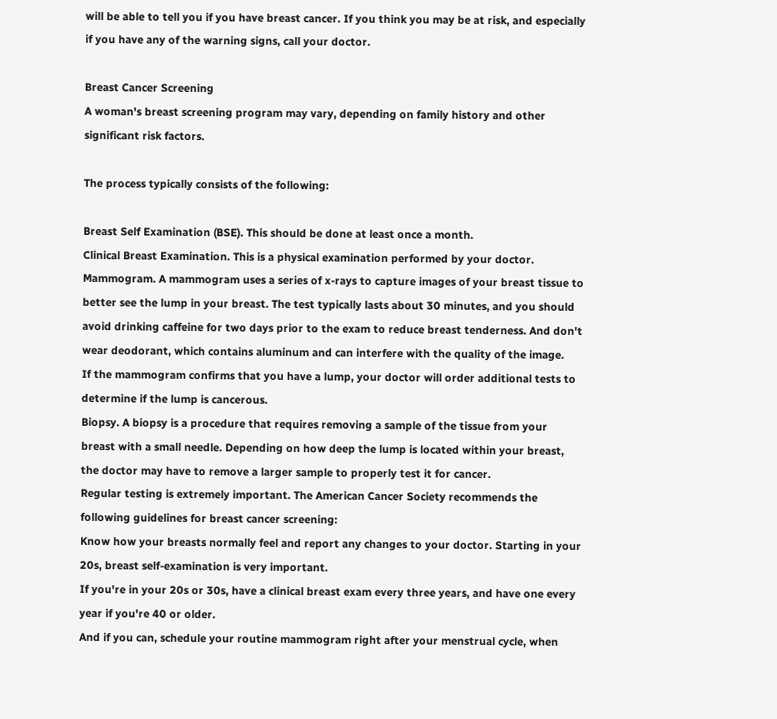will be able to tell you if you have breast cancer. If you think you may be at risk, and especially if you have any of the warning signs, call your doctor.

Breast Cancer Screening
A woman's breast screening program may vary, depending on family history and other significant risk factors.

The process typically consists of the following:

Breast Self Examination (BSE). This should be done at least once a month.
Clinical Breast Examination. This is a physical examination performed by your doctor.
Mammogram. A mammogram uses a series of x-rays to capture images of your breast tissue to better see the lump in your breast. The test typically lasts about 30 minutes, and you should avoid drinking caffeine for two days prior to the exam to reduce breast tenderness. And don't wear deodorant, which contains aluminum and can interfere with the quality of the image.
If the mammogram confirms that you have a lump, your doctor will order additional tests to determine if the lump is cancerous.
Biopsy. A biopsy is a procedure that requires removing a sample of the tissue from your breast with a small needle. Depending on how deep the lump is located within your breast, the doctor may have to remove a larger sample to properly test it for cancer.
Regular testing is extremely important. The American Cancer Society recommends the following guidelines for breast cancer screening:
Know how your breasts normally feel and report any changes to your doctor. Starting in your 20s, breast self-examination is very important.
If you're in your 20s or 30s, have a clinical breast exam every three years, and have one every year if you're 40 or older.
And if you can, schedule your routine mammogram right after your menstrual cycle, when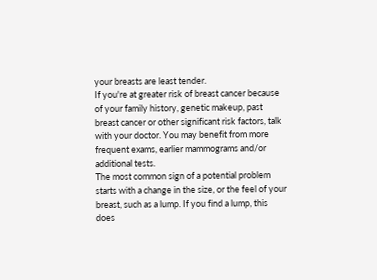your breasts are least tender.
If you're at greater risk of breast cancer because of your family history, genetic makeup, past breast cancer or other significant risk factors, talk with your doctor. You may benefit from more frequent exams, earlier mammograms and/or additional tests.
The most common sign of a potential problem starts with a change in the size, or the feel of your breast, such as a lump. If you find a lump, this does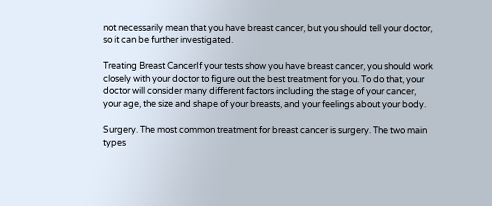not necessarily mean that you have breast cancer, but you should tell your doctor, so it can be further investigated.

Treating Breast CancerIf your tests show you have breast cancer, you should work closely with your doctor to figure out the best treatment for you. To do that, your doctor will consider many different factors including the stage of your cancer, your age, the size and shape of your breasts, and your feelings about your body.

Surgery. The most common treatment for breast cancer is surgery. The two main types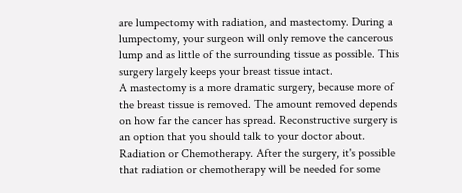are lumpectomy with radiation, and mastectomy. During a lumpectomy, your surgeon will only remove the cancerous lump and as little of the surrounding tissue as possible. This surgery largely keeps your breast tissue intact.
A mastectomy is a more dramatic surgery, because more of the breast tissue is removed. The amount removed depends on how far the cancer has spread. Reconstructive surgery is an option that you should talk to your doctor about.
Radiation or Chemotherapy. After the surgery, it's possible that radiation or chemotherapy will be needed for some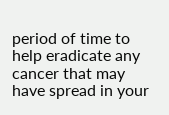period of time to help eradicate any cancer that may have spread in your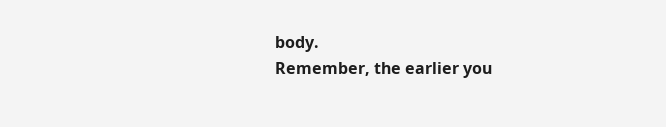body.
Remember, the earlier you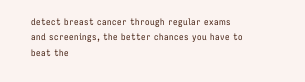detect breast cancer through regular exams and screenings, the better chances you have to beat the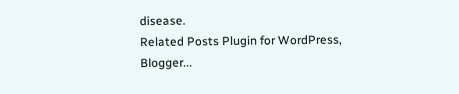disease.
Related Posts Plugin for WordPress, Blogger...